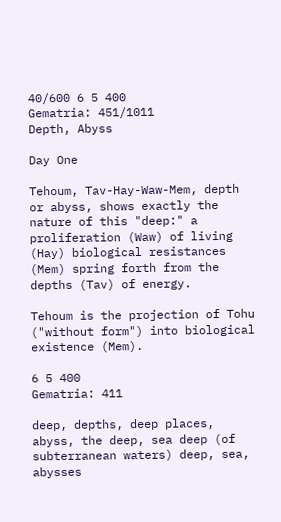40/600 6 5 400
Gematria: 451/1011
Depth, Abyss

Day One

Tehoum, Tav-Hay-Waw-Mem, depth or abyss, shows exactly the nature of this "deep:" a proliferation (Waw) of living (Hay) biological resistances (Mem) spring forth from the depths (Tav) of energy.

Tehoum is the projection of Tohu ("without form") into biological existence (Mem).

6 5 400
Gematria: 411

deep, depths, deep places, abyss, the deep, sea deep (of subterranean waters) deep, sea, abysses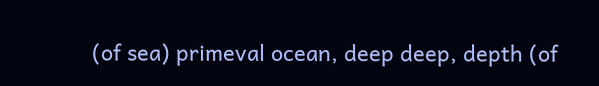(of sea) primeval ocean, deep deep, depth (of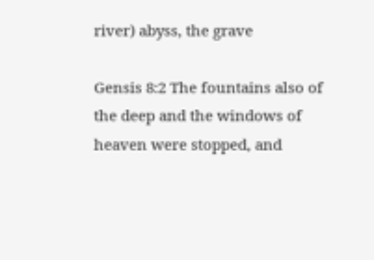river) abyss, the grave

Gensis 8:2 The fountains also of the deep and the windows of heaven were stopped, and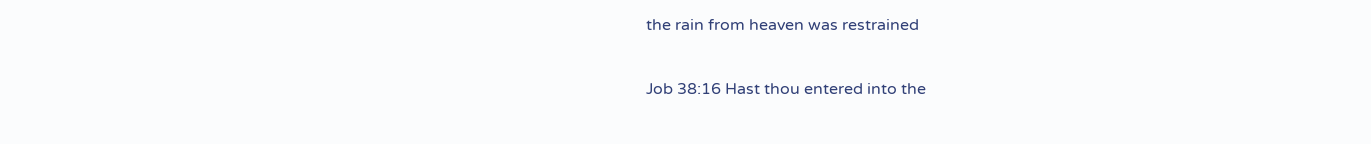the rain from heaven was restrained

Job 38:16 Hast thou entered into the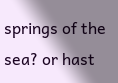springs of the sea? or hast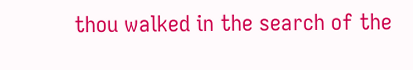thou walked in the search of the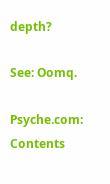depth?

See: Oomq.

Psyche.com: Contents